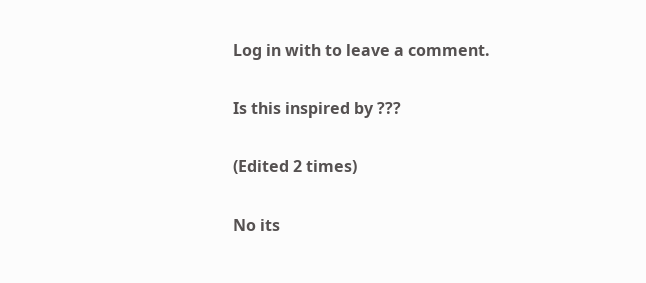Log in with to leave a comment.

Is this inspired by ???

(Edited 2 times)

No its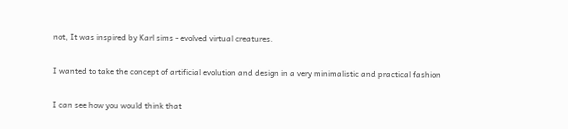not, It was inspired by Karl sims - evolved virtual creatures.

I wanted to take the concept of artificial evolution and design in a very minimalistic and practical fashion

I can see how you would think that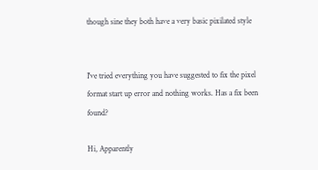though sine they both have a very basic pixilated style


I've tried everything you have suggested to fix the pixel format start up error and nothing works. Has a fix been found?

Hi, Apparently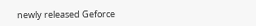newly released Geforce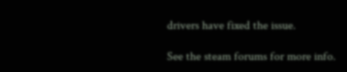drivers have fixed the issue.

See the steam forums for more info.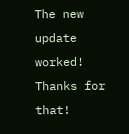The new update worked! Thanks for that!